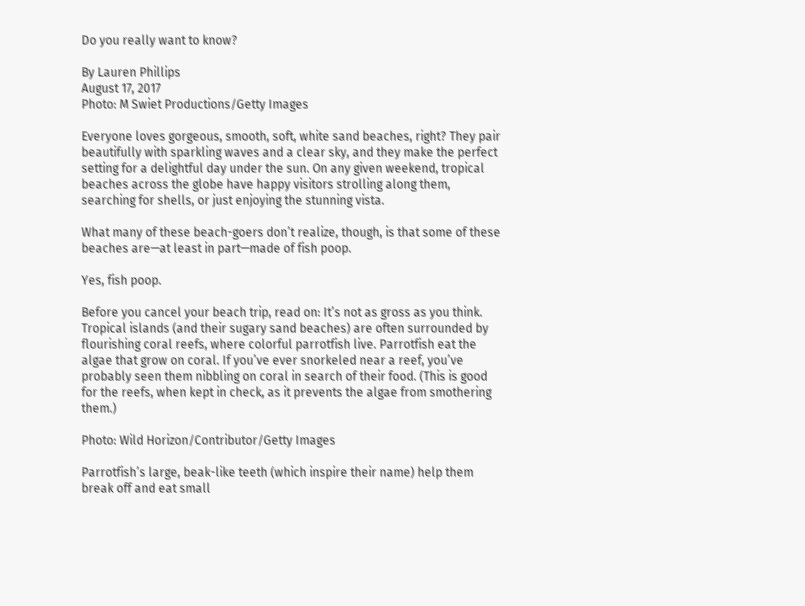Do you really want to know?

By Lauren Phillips
August 17, 2017
Photo: M Swiet Productions/Getty Images

Everyone loves gorgeous, smooth, soft, white sand beaches, right? They pair beautifully with sparkling waves and a clear sky, and they make the perfect setting for a delightful day under the sun. On any given weekend, tropical beaches across the globe have happy visitors strolling along them, searching for shells, or just enjoying the stunning vista.

What many of these beach-goers don’t realize, though, is that some of these beaches are—at least in part—made of fish poop.

Yes, fish poop.

Before you cancel your beach trip, read on: It’s not as gross as you think. Tropical islands (and their sugary sand beaches) are often surrounded by flourishing coral reefs, where colorful parrotfish live. Parrotfish eat the algae that grow on coral. If you’ve ever snorkeled near a reef, you’ve probably seen them nibbling on coral in search of their food. (This is good for the reefs, when kept in check, as it prevents the algae from smothering them.)

Photo: Wild Horizon/Contributor/Getty Images

Parrotfish’s large, beak-like teeth (which inspire their name) help them break off and eat small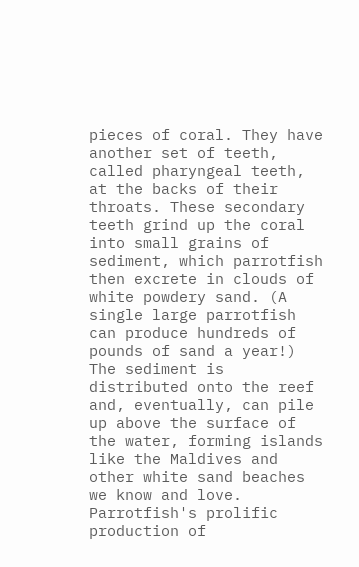pieces of coral. They have another set of teeth, called pharyngeal teeth, at the backs of their throats. These secondary teeth grind up the coral into small grains of sediment, which parrotfish then excrete in clouds of white powdery sand. (A single large parrotfish can produce hundreds of pounds of sand a year!) The sediment is distributed onto the reef and, eventually, can pile up above the surface of the water, forming islands like the Maldives and other white sand beaches we know and love. Parrotfish's prolific production of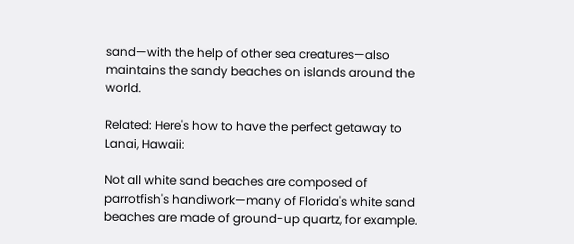sand—with the help of other sea creatures—also maintains the sandy beaches on islands around the world.

Related: Here's how to have the perfect getaway to Lanai, Hawaii:

Not all white sand beaches are composed of parrotfish's handiwork—many of Florida's white sand beaches are made of ground-up quartz, for example.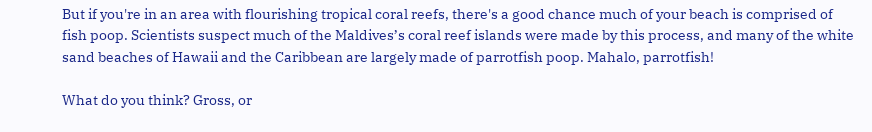But if you're in an area with flourishing tropical coral reefs, there's a good chance much of your beach is comprised of fish poop. Scientists suspect much of the Maldives’s coral reef islands were made by this process, and many of the white sand beaches of Hawaii and the Caribbean are largely made of parrotfish poop. Mahalo, parrotfish!

What do you think? Gross, or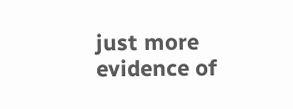just more evidence of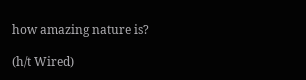how amazing nature is?

(h/t Wired)